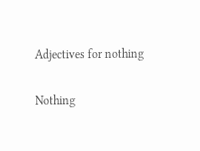Adjectives for nothing

Nothing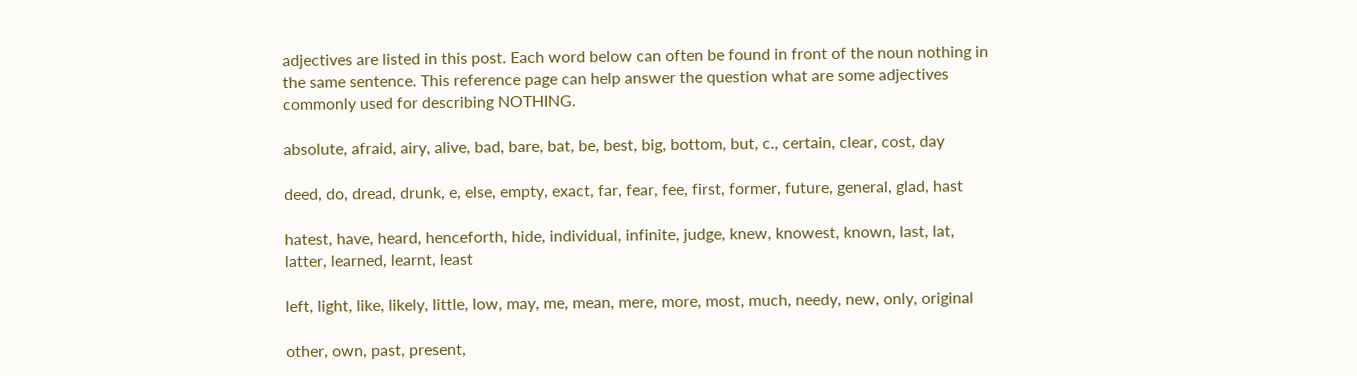adjectives are listed in this post. Each word below can often be found in front of the noun nothing in the same sentence. This reference page can help answer the question what are some adjectives commonly used for describing NOTHING.

absolute, afraid, airy, alive, bad, bare, bat, be, best, big, bottom, but, c., certain, clear, cost, day

deed, do, dread, drunk, e, else, empty, exact, far, fear, fee, first, former, future, general, glad, hast

hatest, have, heard, henceforth, hide, individual, infinite, judge, knew, knowest, known, last, lat, latter, learned, learnt, least

left, light, like, likely, little, low, may, me, mean, mere, more, most, much, needy, new, only, original

other, own, past, present,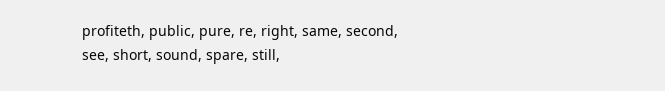profiteth, public, pure, re, right, same, second, see, short, sound, spare, still,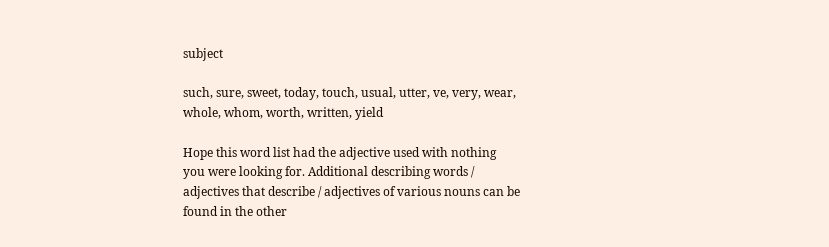subject

such, sure, sweet, today, touch, usual, utter, ve, very, wear, whole, whom, worth, written, yield

Hope this word list had the adjective used with nothing you were looking for. Additional describing words / adjectives that describe / adjectives of various nouns can be found in the other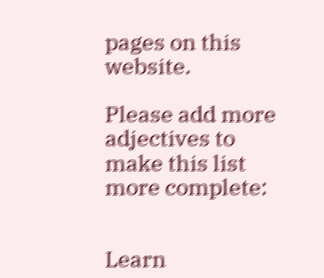pages on this website.

Please add more adjectives to make this list more complete:


Learn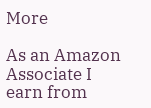More

As an Amazon Associate I earn from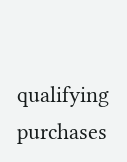qualifying purchases